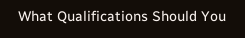What Qualifications Should You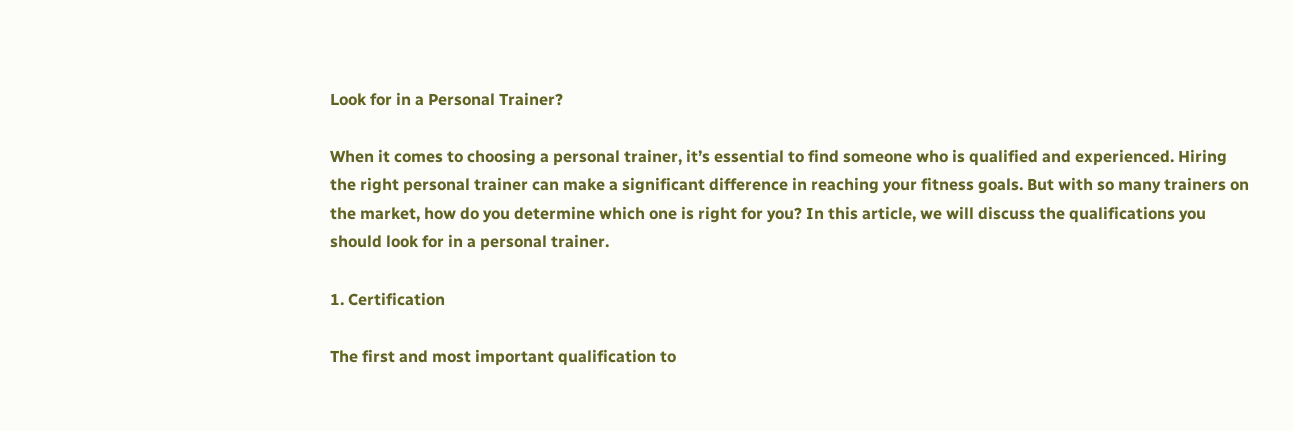Look for in a Personal Trainer?

When it comes to choosing a personal trainer, it’s essential to find someone who is qualified and experienced. Hiring the right personal trainer can make a significant difference in reaching your fitness goals. But with so many trainers on the market, how do you determine which one is right for you? In this article, we will discuss the qualifications you should look for in a personal trainer.

1. Certification

The first and most important qualification to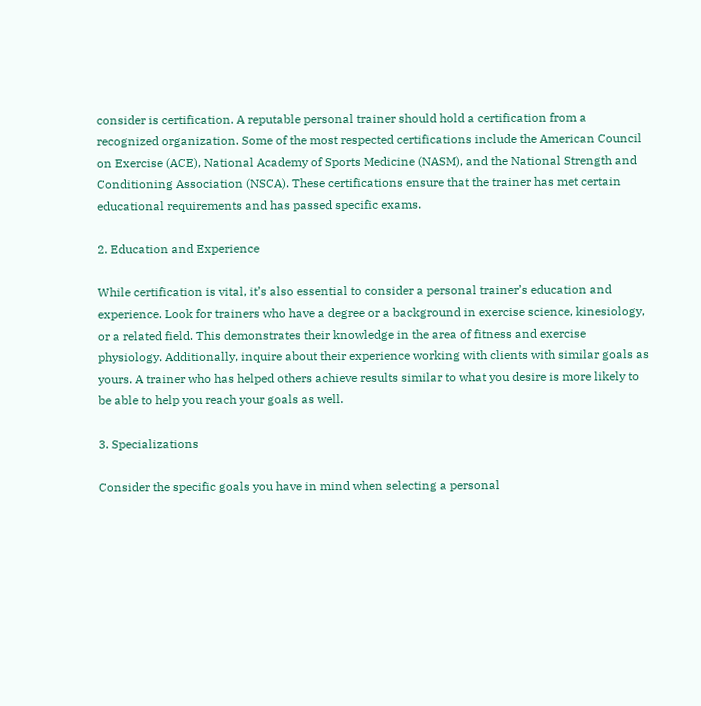consider is certification. A reputable personal trainer should hold a certification from a recognized organization. Some of the most respected certifications include the American Council on Exercise (ACE), National Academy of Sports Medicine (NASM), and the National Strength and Conditioning Association (NSCA). These certifications ensure that the trainer has met certain educational requirements and has passed specific exams.

2. Education and Experience

While certification is vital, it’s also essential to consider a personal trainer’s education and experience. Look for trainers who have a degree or a background in exercise science, kinesiology, or a related field. This demonstrates their knowledge in the area of fitness and exercise physiology. Additionally, inquire about their experience working with clients with similar goals as yours. A trainer who has helped others achieve results similar to what you desire is more likely to be able to help you reach your goals as well.

3. Specializations

Consider the specific goals you have in mind when selecting a personal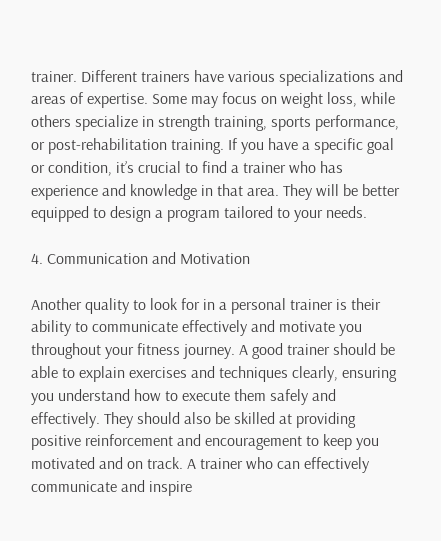trainer. Different trainers have various specializations and areas of expertise. Some may focus on weight loss, while others specialize in strength training, sports performance, or post-rehabilitation training. If you have a specific goal or condition, it’s crucial to find a trainer who has experience and knowledge in that area. They will be better equipped to design a program tailored to your needs.

4. Communication and Motivation

Another quality to look for in a personal trainer is their ability to communicate effectively and motivate you throughout your fitness journey. A good trainer should be able to explain exercises and techniques clearly, ensuring you understand how to execute them safely and effectively. They should also be skilled at providing positive reinforcement and encouragement to keep you motivated and on track. A trainer who can effectively communicate and inspire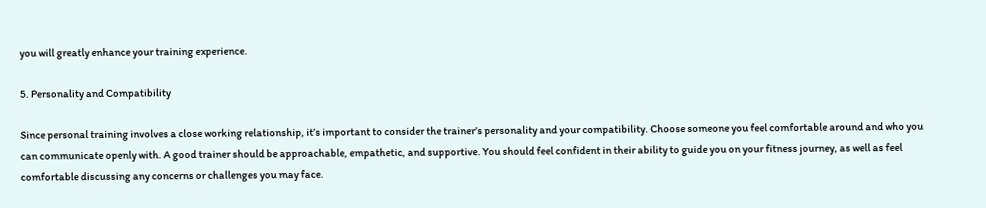you will greatly enhance your training experience.

5. Personality and Compatibility

Since personal training involves a close working relationship, it’s important to consider the trainer’s personality and your compatibility. Choose someone you feel comfortable around and who you can communicate openly with. A good trainer should be approachable, empathetic, and supportive. You should feel confident in their ability to guide you on your fitness journey, as well as feel comfortable discussing any concerns or challenges you may face.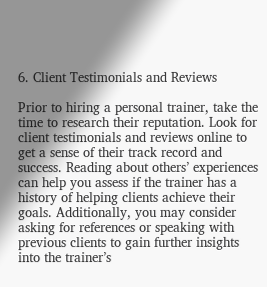6. Client Testimonials and Reviews

Prior to hiring a personal trainer, take the time to research their reputation. Look for client testimonials and reviews online to get a sense of their track record and success. Reading about others’ experiences can help you assess if the trainer has a history of helping clients achieve their goals. Additionally, you may consider asking for references or speaking with previous clients to gain further insights into the trainer’s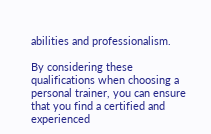abilities and professionalism.

By considering these qualifications when choosing a personal trainer, you can ensure that you find a certified and experienced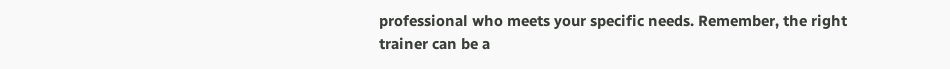professional who meets your specific needs. Remember, the right trainer can be a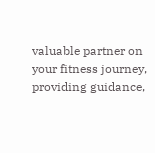valuable partner on your fitness journey, providing guidance,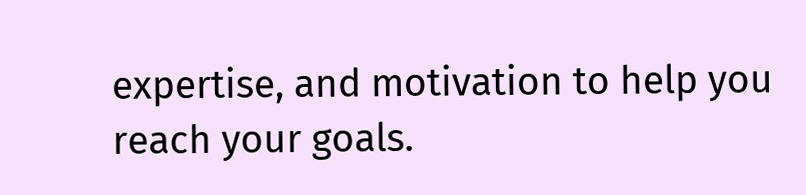expertise, and motivation to help you reach your goals.